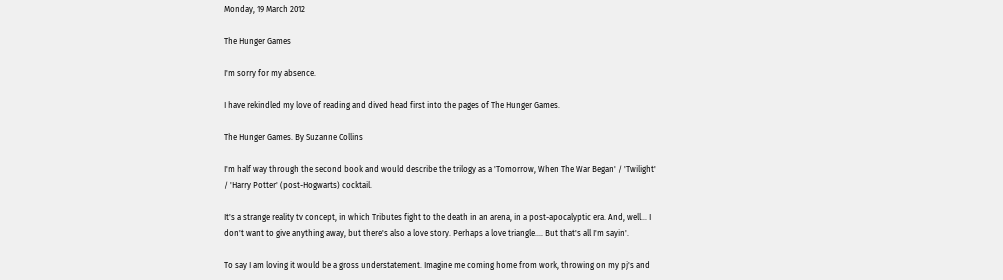Monday, 19 March 2012

The Hunger Games

I'm sorry for my absence.

I have rekindled my love of reading and dived head first into the pages of The Hunger Games.

The Hunger Games. By Suzanne Collins

I'm half way through the second book and would describe the trilogy as a 'Tomorrow, When The War Began' / 'Twilight' / 'Harry Potter' (post-Hogwarts) cocktail.

It's a strange reality tv concept, in which Tributes fight to the death in an arena, in a post-apocalyptic era. And, well... I don't want to give anything away, but there's also a love story. Perhaps a love triangle.... But that's all I'm sayin'.

To say I am loving it would be a gross understatement. Imagine me coming home from work, throwing on my pj's and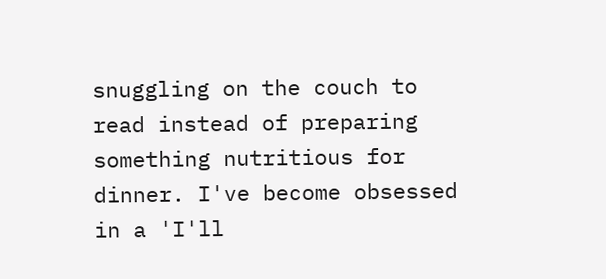snuggling on the couch to read instead of preparing something nutritious for dinner. I've become obsessed in a 'I'll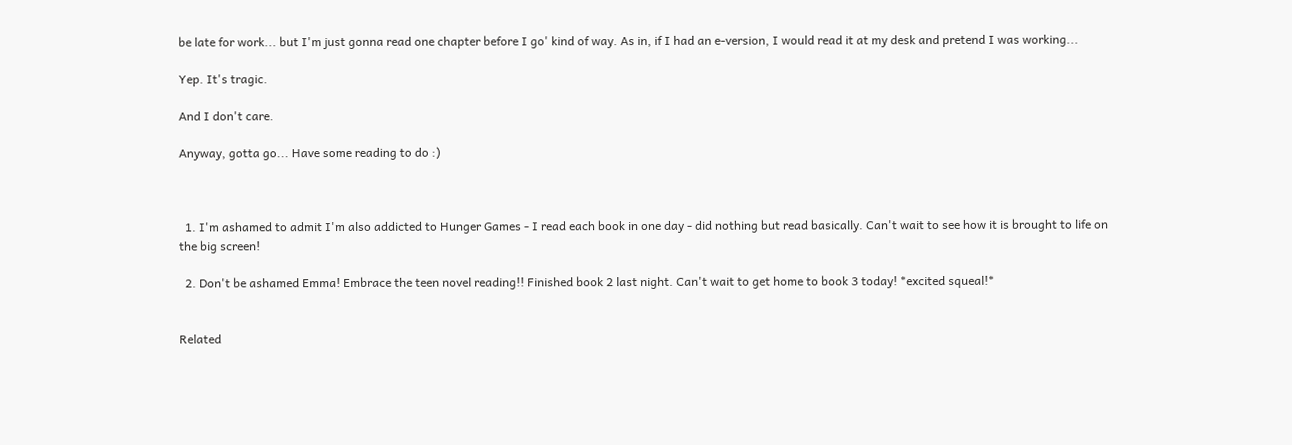be late for work... but I'm just gonna read one chapter before I go' kind of way. As in, if I had an e-version, I would read it at my desk and pretend I was working...

Yep. It's tragic.

And I don't care.

Anyway, gotta go... Have some reading to do :)



  1. I'm ashamed to admit I'm also addicted to Hunger Games - I read each book in one day - did nothing but read basically. Can't wait to see how it is brought to life on the big screen!

  2. Don't be ashamed Emma! Embrace the teen novel reading!! Finished book 2 last night. Can't wait to get home to book 3 today! *excited squeal!*


Related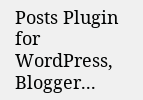Posts Plugin for WordPress, Blogger...